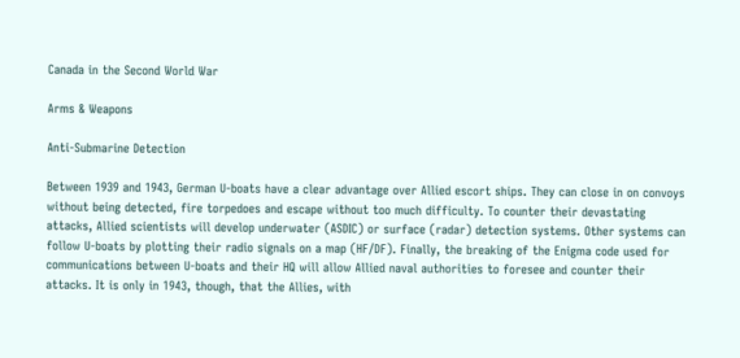Canada in the Second World War

Arms & Weapons

Anti-Submarine Detection

Between 1939 and 1943, German U-boats have a clear advantage over Allied escort ships. They can close in on convoys without being detected, fire torpedoes and escape without too much difficulty. To counter their devastating attacks, Allied scientists will develop underwater (ASDIC) or surface (radar) detection systems. Other systems can follow U-boats by plotting their radio signals on a map (HF/DF). Finally, the breaking of the Enigma code used for communications between U-boats and their HQ will allow Allied naval authorities to foresee and counter their attacks. It is only in 1943, though, that the Allies, with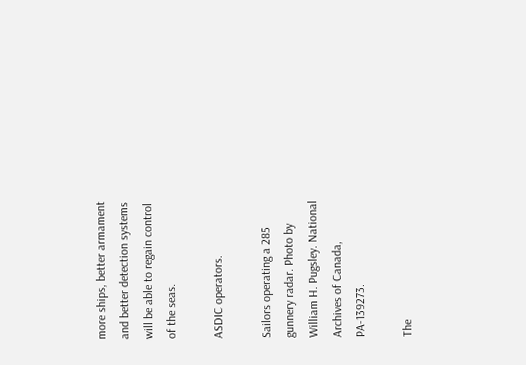more ships, better armament and better detection systems will be able to regain control of the seas.

ASDIC operators.

Sailors operating a 285 gunnery radar. Photo by William H. Pugsley. National Archives of Canada, PA-139273.

The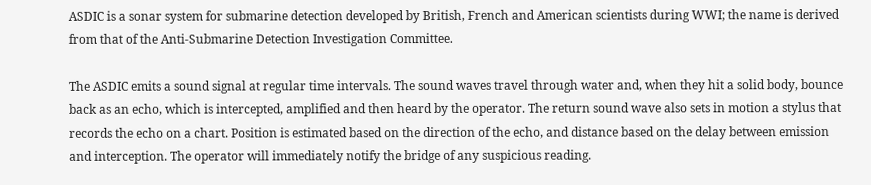ASDIC is a sonar system for submarine detection developed by British, French and American scientists during WWI; the name is derived from that of the Anti-Submarine Detection Investigation Committee.

The ASDIC emits a sound signal at regular time intervals. The sound waves travel through water and, when they hit a solid body, bounce back as an echo, which is intercepted, amplified and then heard by the operator. The return sound wave also sets in motion a stylus that records the echo on a chart. Position is estimated based on the direction of the echo, and distance based on the delay between emission and interception. The operator will immediately notify the bridge of any suspicious reading.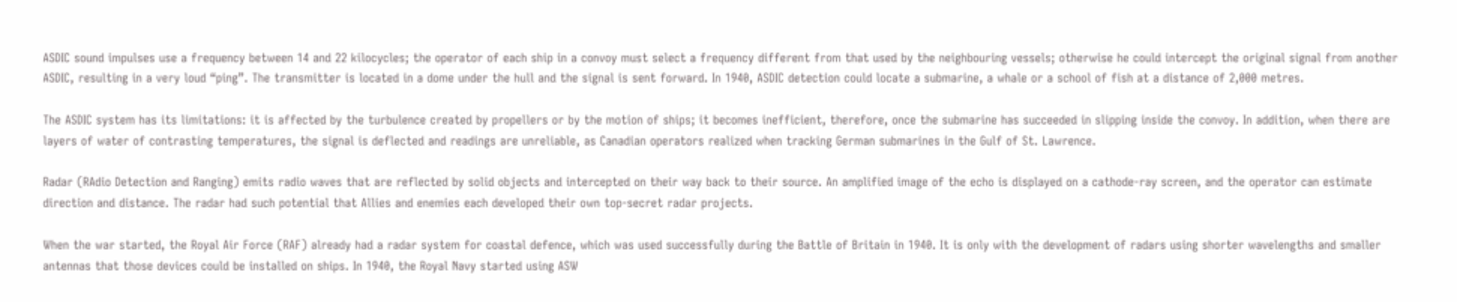ASDIC sound impulses use a frequency between 14 and 22 kilocycles; the operator of each ship in a convoy must select a frequency different from that used by the neighbouring vessels; otherwise he could intercept the original signal from another ASDIC, resulting in a very loud “ping”. The transmitter is located in a dome under the hull and the signal is sent forward. In 1940, ASDIC detection could locate a submarine, a whale or a school of fish at a distance of 2,000 metres.

The ASDIC system has its limitations: it is affected by the turbulence created by propellers or by the motion of ships; it becomes inefficient, therefore, once the submarine has succeeded in slipping inside the convoy. In addition, when there are layers of water of contrasting temperatures, the signal is deflected and readings are unreliable, as Canadian operators realized when tracking German submarines in the Gulf of St. Lawrence.

Radar (RAdio Detection and Ranging) emits radio waves that are reflected by solid objects and intercepted on their way back to their source. An amplified image of the echo is displayed on a cathode-ray screen, and the operator can estimate direction and distance. The radar had such potential that Allies and enemies each developed their own top-secret radar projects.

When the war started, the Royal Air Force (RAF) already had a radar system for coastal defence, which was used successfully during the Battle of Britain in 1940. It is only with the development of radars using shorter wavelengths and smaller antennas that those devices could be installed on ships. In 1940, the Royal Navy started using ASW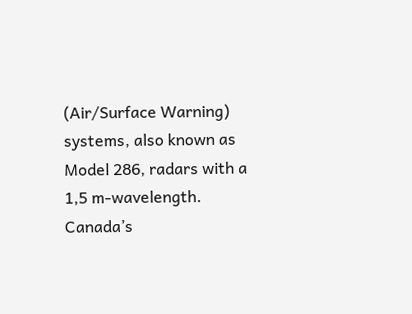(Air/Surface Warning) systems, also known as Model 286, radars with a 1,5 m-wavelength. Canada’s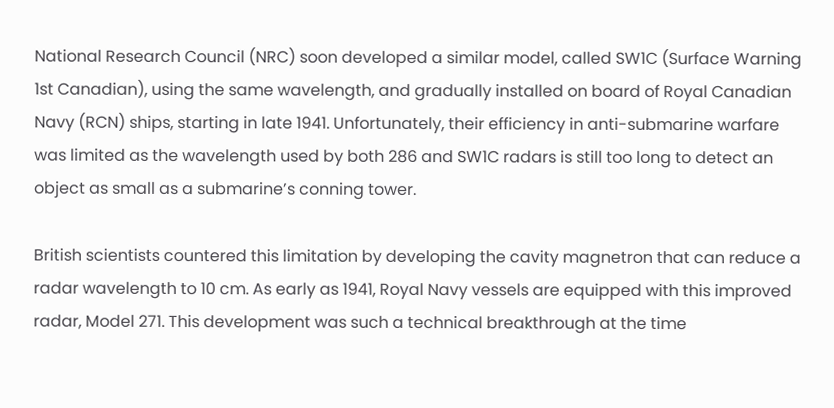National Research Council (NRC) soon developed a similar model, called SW1C (Surface Warning 1st Canadian), using the same wavelength, and gradually installed on board of Royal Canadian Navy (RCN) ships, starting in late 1941. Unfortunately, their efficiency in anti-submarine warfare was limited as the wavelength used by both 286 and SW1C radars is still too long to detect an object as small as a submarine’s conning tower.

British scientists countered this limitation by developing the cavity magnetron that can reduce a radar wavelength to 10 cm. As early as 1941, Royal Navy vessels are equipped with this improved radar, Model 271. This development was such a technical breakthrough at the time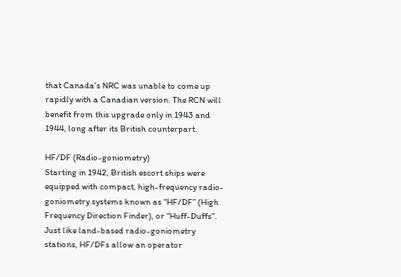that Canada’s NRC was unable to come up rapidly with a Canadian version. The RCN will benefit from this upgrade only in 1943 and 1944, long after its British counterpart.

HF/DF (Radio-goniometry)
Starting in 1942, British escort ships were equipped with compact, high-frequency radio-goniometry systems known as “HF/DF” (High Frequency Direction Finder), or “Huff-Duffs”. Just like land-based radio-goniometry stations, HF/DFs allow an operator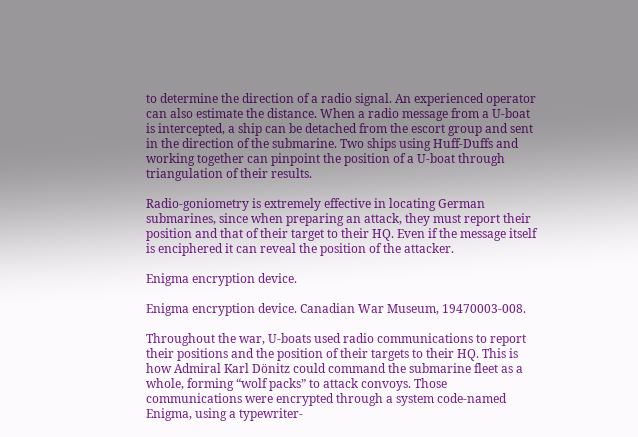to determine the direction of a radio signal. An experienced operator can also estimate the distance. When a radio message from a U-boat is intercepted, a ship can be detached from the escort group and sent in the direction of the submarine. Two ships using Huff-Duffs and working together can pinpoint the position of a U-boat through triangulation of their results.

Radio-goniometry is extremely effective in locating German submarines, since when preparing an attack, they must report their position and that of their target to their HQ. Even if the message itself is enciphered it can reveal the position of the attacker.

Enigma encryption device.

Enigma encryption device. Canadian War Museum, 19470003-008.

Throughout the war, U-boats used radio communications to report their positions and the position of their targets to their HQ. This is how Admiral Karl Dönitz could command the submarine fleet as a whole, forming “wolf packs” to attack convoys. Those communications were encrypted through a system code-named Enigma, using a typewriter-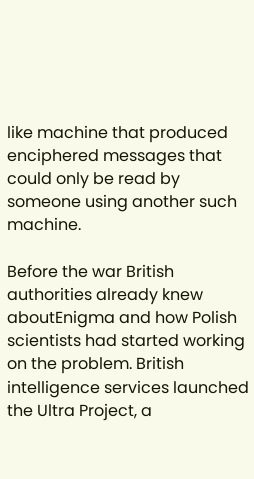like machine that produced enciphered messages that could only be read by someone using another such machine.

Before the war British authorities already knew aboutEnigma and how Polish scientists had started working on the problem. British intelligence services launched the Ultra Project, a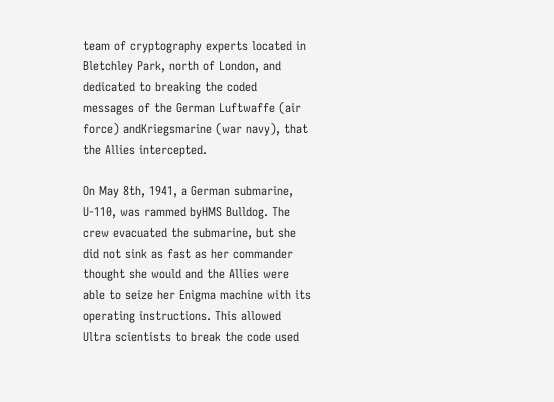team of cryptography experts located in Bletchley Park, north of London, and dedicated to breaking the coded messages of the German Luftwaffe (air force) andKriegsmarine (war navy), that the Allies intercepted.

On May 8th, 1941, a German submarine, U-110, was rammed byHMS Bulldog. The crew evacuated the submarine, but she did not sink as fast as her commander thought she would and the Allies were able to seize her Enigma machine with its operating instructions. This allowed Ultra scientists to break the code used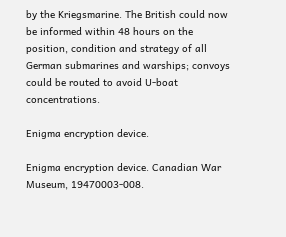by the Kriegsmarine. The British could now be informed within 48 hours on the position, condition and strategy of all German submarines and warships; convoys could be routed to avoid U-boat concentrations.

Enigma encryption device.

Enigma encryption device. Canadian War Museum, 19470003-008.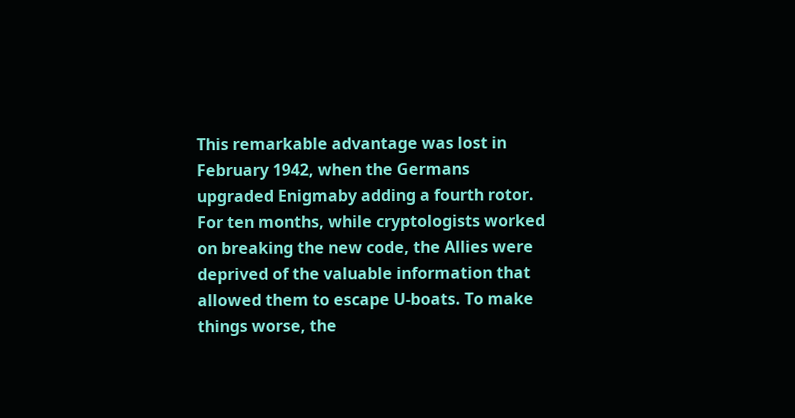This remarkable advantage was lost in February 1942, when the Germans upgraded Enigmaby adding a fourth rotor. For ten months, while cryptologists worked on breaking the new code, the Allies were deprived of the valuable information that allowed them to escape U-boats. To make things worse, the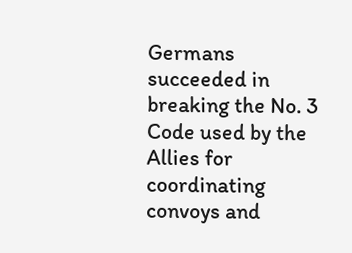Germans succeeded in breaking the No. 3 Code used by the Allies for coordinating convoys and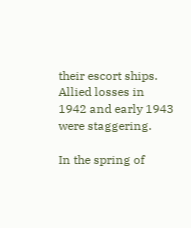their escort ships. Allied losses in 1942 and early 1943 were staggering.

In the spring of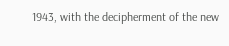1943, with the decipherment of the new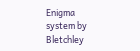Enigma system by Bletchley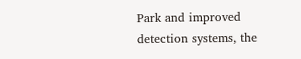Park and improved detection systems, the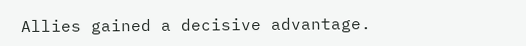Allies gained a decisive advantage.